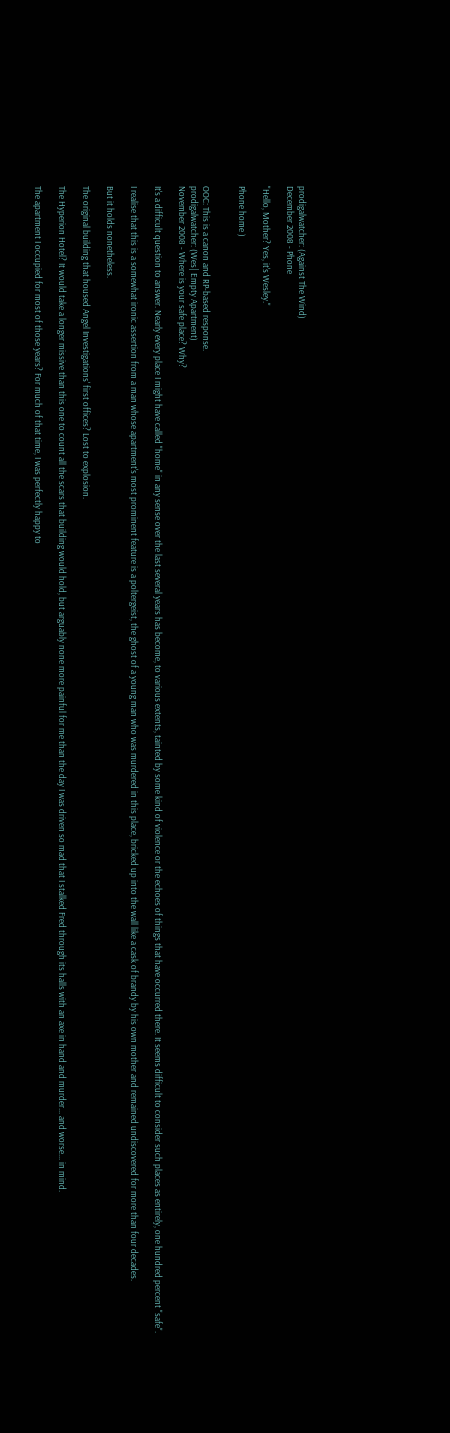prodigalwatcher: (Against The Wind)
December 2008 - Phone

"Hello, Mother? Yes, it's Wesley."

Phone home )


OOC: This is a canon and RP-based response.
prodigalwatcher: (Wes| Empty Apartment)
November 2008 - Where is your safe place? Why?

It's a difficult question to answer. Nearly every place I might have called "home" in any sense over the last several years has become, to various extents, tainted by some kind of violence or the echoes of things that have occurred there. It seems difficult to consider such places as entirely, one hundred percent "safe".

I realise that this is a somewhat ironic assertion from a man whose apartment's most prominent feature is a poltergeist, the ghost of a young man who was murdered in this place, bricked up into the wall like a cask of brandy by his own mother and remained undiscovered for more than four decades.

But it holds nonetheless.

The original building that housed Angel Investigations' first offices? Lost to explosion.

The Hyperion Hotel? It would take a longer missive than this one to count all the scars that building would hold, but arguably none more painful for me than the day I was driven so mad that I stalked Fred through its halls with an axe in hand and murder... and worse... in mind.

The apartment I occupied for most of those years? For much of that time, I was perfectly happy to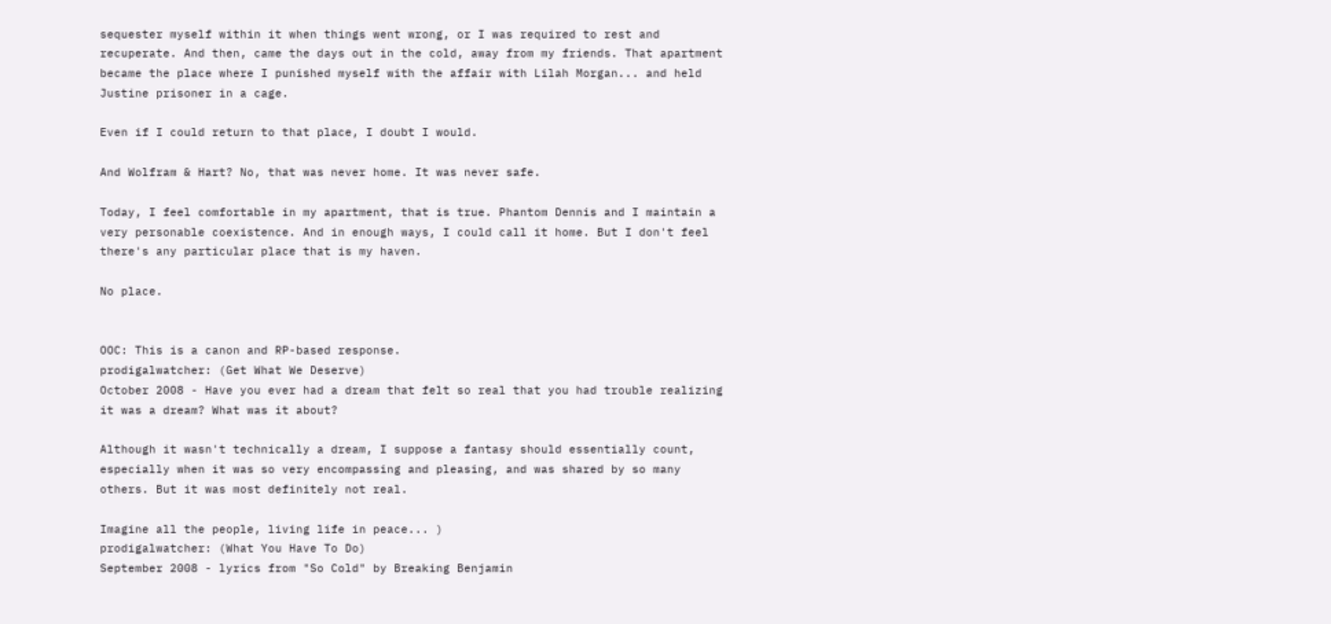sequester myself within it when things went wrong, or I was required to rest and recuperate. And then, came the days out in the cold, away from my friends. That apartment became the place where I punished myself with the affair with Lilah Morgan... and held Justine prisoner in a cage.

Even if I could return to that place, I doubt I would.

And Wolfram & Hart? No, that was never home. It was never safe.

Today, I feel comfortable in my apartment, that is true. Phantom Dennis and I maintain a very personable coexistence. And in enough ways, I could call it home. But I don't feel there's any particular place that is my haven.

No place.


OOC: This is a canon and RP-based response.
prodigalwatcher: (Get What We Deserve)
October 2008 - Have you ever had a dream that felt so real that you had trouble realizing it was a dream? What was it about?

Although it wasn't technically a dream, I suppose a fantasy should essentially count, especially when it was so very encompassing and pleasing, and was shared by so many others. But it was most definitely not real.

Imagine all the people, living life in peace... )
prodigalwatcher: (What You Have To Do)
September 2008 - lyrics from "So Cold" by Breaking Benjamin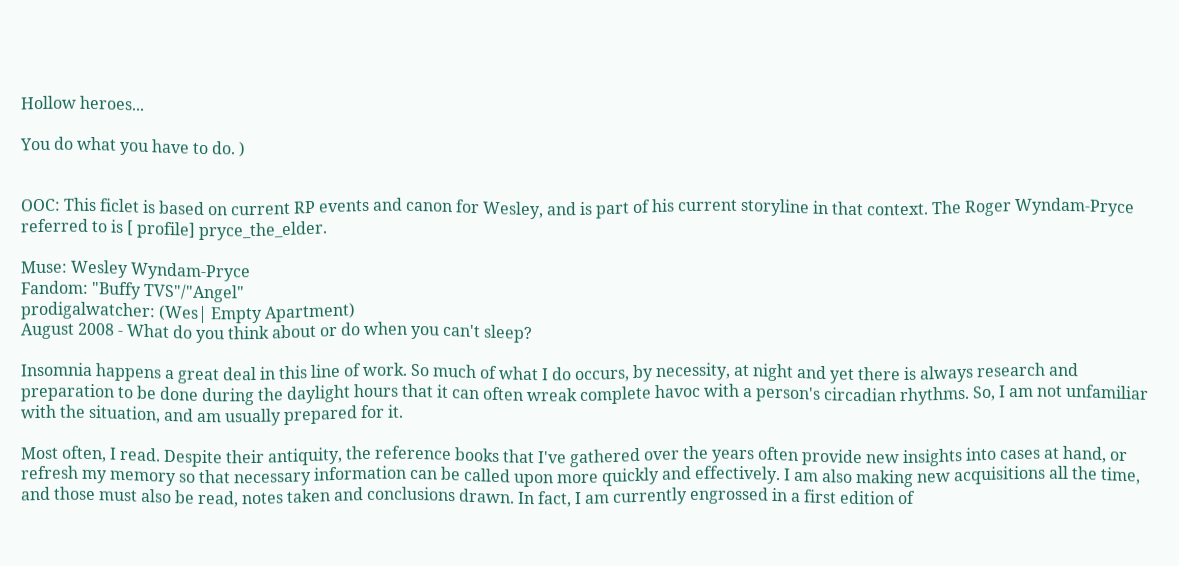Hollow heroes...

You do what you have to do. )


OOC: This ficlet is based on current RP events and canon for Wesley, and is part of his current storyline in that context. The Roger Wyndam-Pryce referred to is [ profile] pryce_the_elder.

Muse: Wesley Wyndam-Pryce
Fandom: "Buffy TVS"/"Angel"
prodigalwatcher: (Wes| Empty Apartment)
August 2008 - What do you think about or do when you can't sleep?

Insomnia happens a great deal in this line of work. So much of what I do occurs, by necessity, at night and yet there is always research and preparation to be done during the daylight hours that it can often wreak complete havoc with a person's circadian rhythms. So, I am not unfamiliar with the situation, and am usually prepared for it.

Most often, I read. Despite their antiquity, the reference books that I've gathered over the years often provide new insights into cases at hand, or refresh my memory so that necessary information can be called upon more quickly and effectively. I am also making new acquisitions all the time, and those must also be read, notes taken and conclusions drawn. In fact, I am currently engrossed in a first edition of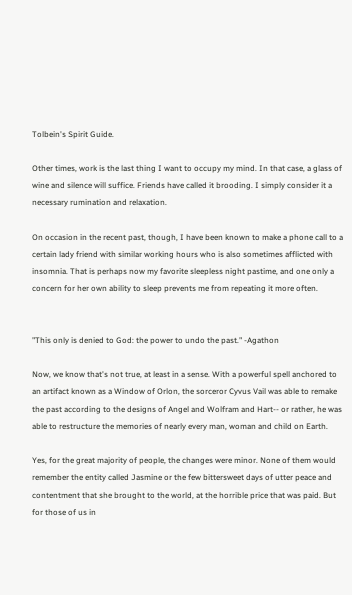Tolbein's Spirit Guide.

Other times, work is the last thing I want to occupy my mind. In that case, a glass of wine and silence will suffice. Friends have called it brooding. I simply consider it a necessary rumination and relaxation.

On occasion in the recent past, though, I have been known to make a phone call to a certain lady friend with similar working hours who is also sometimes afflicted with insomnia. That is perhaps now my favorite sleepless night pastime, and one only a concern for her own ability to sleep prevents me from repeating it more often.


"This only is denied to God: the power to undo the past." -Agathon

Now, we know that's not true, at least in a sense. With a powerful spell anchored to an artifact known as a Window of Orlon, the sorceror Cyvus Vail was able to remake the past according to the designs of Angel and Wolfram and Hart-- or rather, he was able to restructure the memories of nearly every man, woman and child on Earth.

Yes, for the great majority of people, the changes were minor. None of them would remember the entity called Jasmine or the few bittersweet days of utter peace and contentment that she brought to the world, at the horrible price that was paid. But for those of us in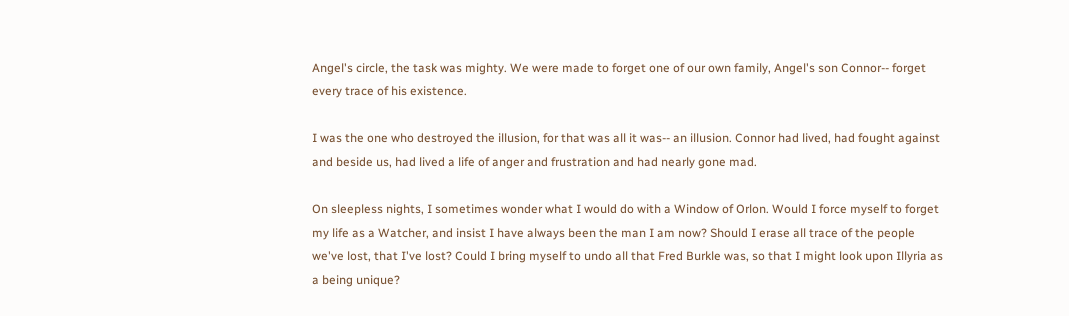Angel's circle, the task was mighty. We were made to forget one of our own family, Angel's son Connor-- forget every trace of his existence.

I was the one who destroyed the illusion, for that was all it was-- an illusion. Connor had lived, had fought against and beside us, had lived a life of anger and frustration and had nearly gone mad.

On sleepless nights, I sometimes wonder what I would do with a Window of Orlon. Would I force myself to forget my life as a Watcher, and insist I have always been the man I am now? Should I erase all trace of the people we've lost, that I've lost? Could I bring myself to undo all that Fred Burkle was, so that I might look upon Illyria as a being unique?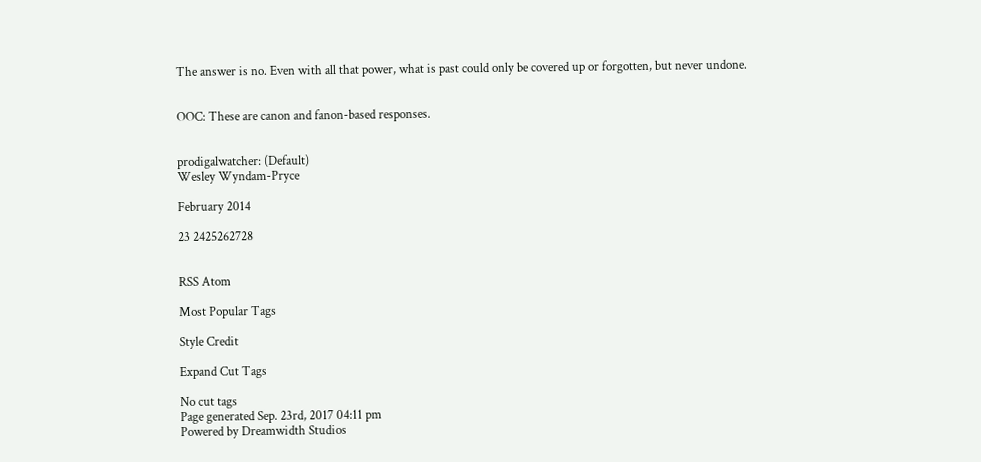The answer is no. Even with all that power, what is past could only be covered up or forgotten, but never undone.


OOC: These are canon and fanon-based responses.


prodigalwatcher: (Default)
Wesley Wyndam-Pryce

February 2014

23 2425262728


RSS Atom

Most Popular Tags

Style Credit

Expand Cut Tags

No cut tags
Page generated Sep. 23rd, 2017 04:11 pm
Powered by Dreamwidth Studios